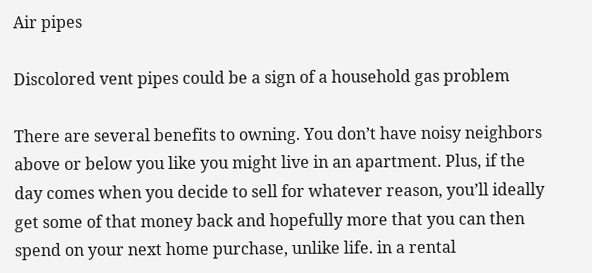Air pipes

Discolored vent pipes could be a sign of a household gas problem

There are several benefits to owning. You don’t have noisy neighbors above or below you like you might live in an apartment. Plus, if the day comes when you decide to sell for whatever reason, you’ll ideally get some of that money back and hopefully more that you can then spend on your next home purchase, unlike life. in a rental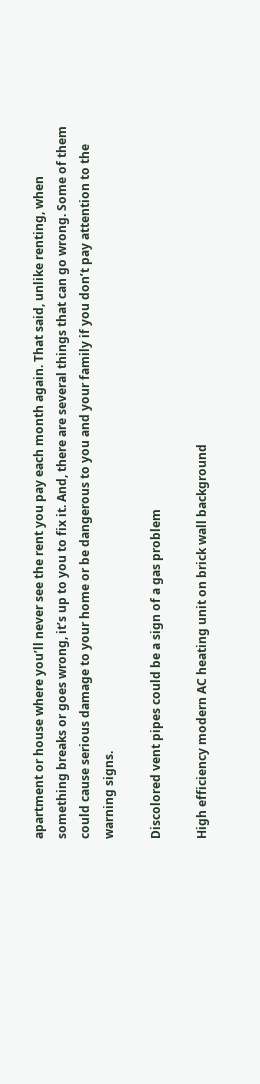apartment or house where you’ll never see the rent you pay each month again. That said, unlike renting, when something breaks or goes wrong, it’s up to you to fix it. And, there are several things that can go wrong. Some of them could cause serious damage to your home or be dangerous to you and your family if you don’t pay attention to the warning signs.

Discolored vent pipes could be a sign of a gas problem

High efficiency modern AC heating unit on brick wall background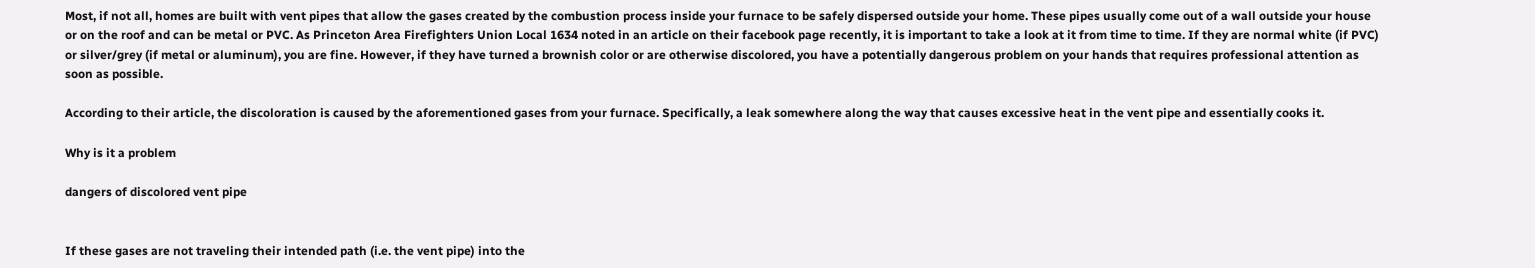Most, if not all, homes are built with vent pipes that allow the gases created by the combustion process inside your furnace to be safely dispersed outside your home. These pipes usually come out of a wall outside your house or on the roof and can be metal or PVC. As Princeton Area Firefighters Union Local 1634 noted in an article on their facebook page recently, it is important to take a look at it from time to time. If they are normal white (if PVC) or silver/grey (if metal or aluminum), you are fine. However, if they have turned a brownish color or are otherwise discolored, you have a potentially dangerous problem on your hands that requires professional attention as soon as possible.

According to their article, the discoloration is caused by the aforementioned gases from your furnace. Specifically, a leak somewhere along the way that causes excessive heat in the vent pipe and essentially cooks it.

Why is it a problem

dangers of discolored vent pipe


If these gases are not traveling their intended path (i.e. the vent pipe) into the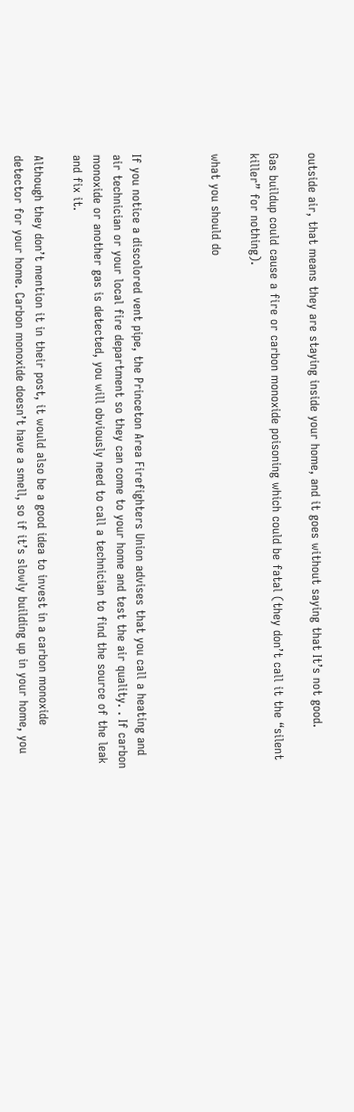outside air, that means they are staying inside your home, and it goes without saying that It’s not good.

Gas buildup could cause a fire or carbon monoxide poisoning which could be fatal (they don’t call it the “silent killer” for nothing).

what you should do



If you notice a discolored vent pipe, the Princeton Area Firefighters Union advises that you call a heating and air technician or your local fire department so they can come to your home and test the air quality. . If carbon monoxide or another gas is detected, you will obviously need to call a technician to find the source of the leak and fix it.

Although they don’t mention it in their post, it would also be a good idea to invest in a carbon monoxide detector for your home. Carbon monoxide doesn’t have a smell, so if it’s slowly building up in your home, you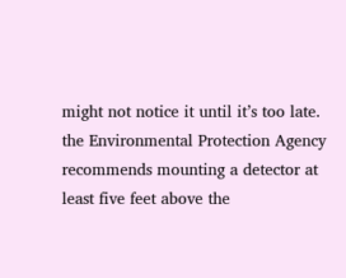might not notice it until it’s too late. the Environmental Protection Agency recommends mounting a detector at least five feet above the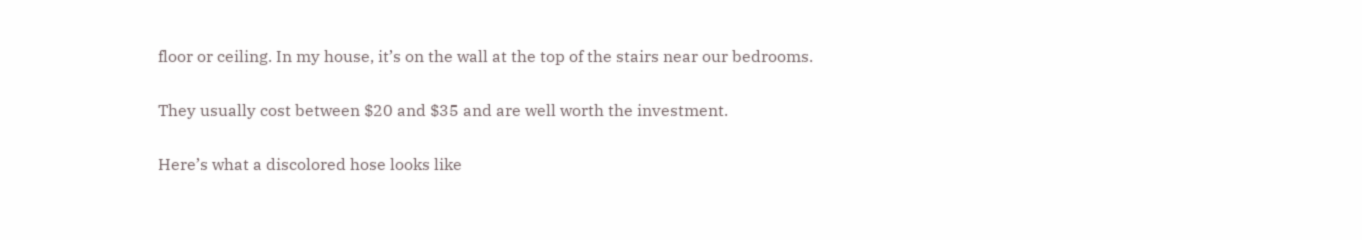floor or ceiling. In my house, it’s on the wall at the top of the stairs near our bedrooms.

They usually cost between $20 and $35 and are well worth the investment.

Here’s what a discolored hose looks like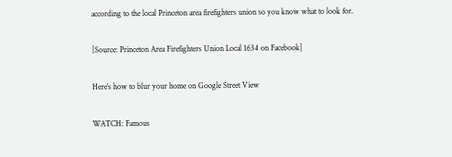according to the local Princeton area firefighters union so you know what to look for.

[Source: Princeton Area Firefighters Union Local 1634 on Facebook]

Here’s how to blur your home on Google Street View

WATCH: Famous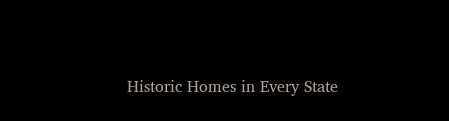Historic Homes in Every State